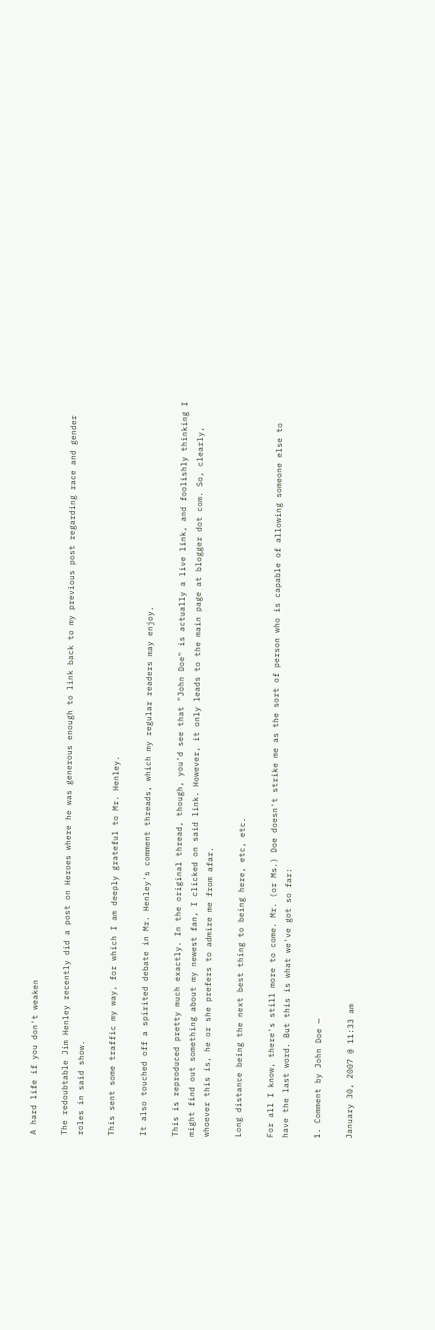A hard life if you don't weaken

The redoubtable Jim Henley recently did a post on Heroes where he was generous enough to link back to my previous post regarding race and gender roles in said show.

This sent some traffic my way, for which I am deeply grateful to Mr. Henley.

It also touched off a spirited debate in Mr. Henley's comment threads, which my regular readers may enjoy.

This is reproduced pretty much exactly. In the original thread, though, you'd see that "John Doe" is actually a live link, and foolishly thinking I might find out something about my newest fan, I clicked on said link. However, it only leads to the main page at blogger dot com. So, clearly, whoever this is, he or she prefers to admire me from afar.

Long distance being the next best thing to being here, etc, etc.

For all I know, there's still more to come. Mr. (or Ms.) Doe doesn't strike me as the sort of person who is capable of allowing someone else to have the last word. But this is what we've got so far:

1. Comment by John Doe —

January 30, 2007 @ 11:33 am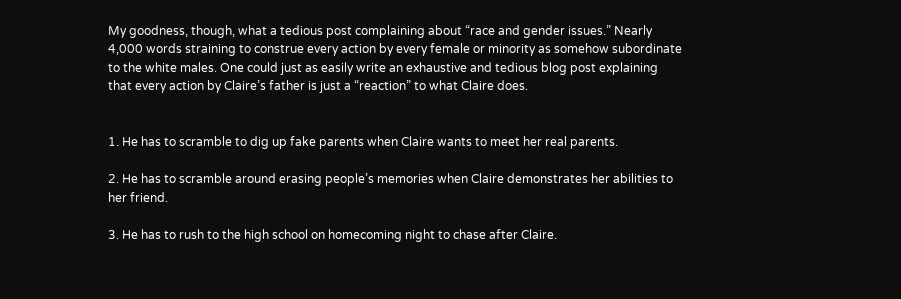My goodness, though, what a tedious post complaining about “race and gender issues.” Nearly 4,000 words straining to construe every action by every female or minority as somehow subordinate to the white males. One could just as easily write an exhaustive and tedious blog post explaining that every action by Claire’s father is just a “reaction” to what Claire does.


1. He has to scramble to dig up fake parents when Claire wants to meet her real parents.

2. He has to scramble around erasing people’s memories when Claire demonstrates her abilities to her friend.

3. He has to rush to the high school on homecoming night to chase after Claire.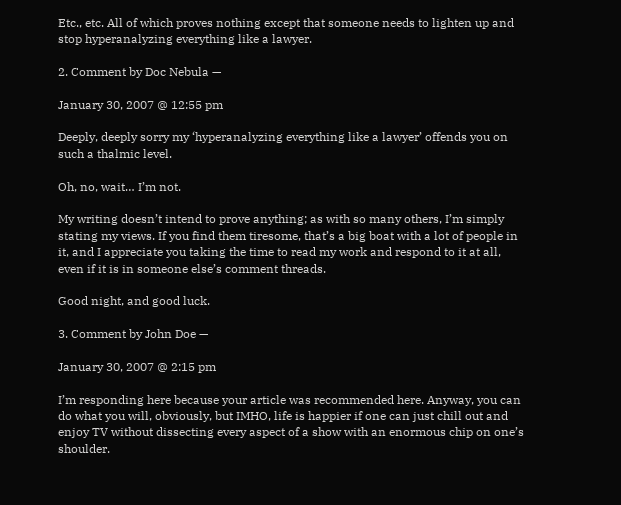Etc., etc. All of which proves nothing except that someone needs to lighten up and stop hyperanalyzing everything like a lawyer.

2. Comment by Doc Nebula —

January 30, 2007 @ 12:55 pm

Deeply, deeply sorry my ‘hyperanalyzing everything like a lawyer’ offends you on such a thalmic level.

Oh, no, wait… I’m not.

My writing doesn’t intend to prove anything; as with so many others, I’m simply stating my views. If you find them tiresome, that’s a big boat with a lot of people in it, and I appreciate you taking the time to read my work and respond to it at all, even if it is in someone else’s comment threads.

Good night, and good luck.

3. Comment by John Doe —

January 30, 2007 @ 2:15 pm

I’m responding here because your article was recommended here. Anyway, you can do what you will, obviously, but IMHO, life is happier if one can just chill out and enjoy TV without dissecting every aspect of a show with an enormous chip on one’s shoulder.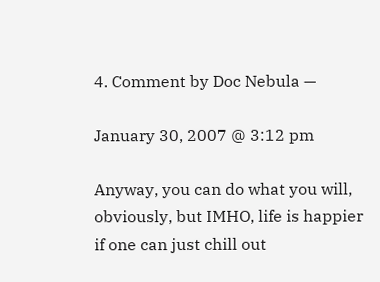4. Comment by Doc Nebula —

January 30, 2007 @ 3:12 pm

Anyway, you can do what you will, obviously, but IMHO, life is happier if one can just chill out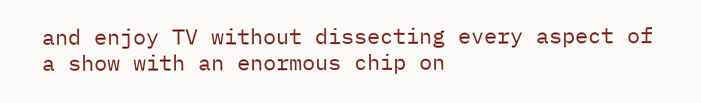and enjoy TV without dissecting every aspect of a show with an enormous chip on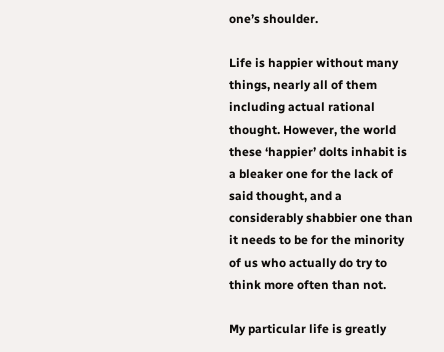one’s shoulder.

Life is happier without many things, nearly all of them including actual rational thought. However, the world these ‘happier’ dolts inhabit is a bleaker one for the lack of said thought, and a considerably shabbier one than it needs to be for the minority of us who actually do try to think more often than not.

My particular life is greatly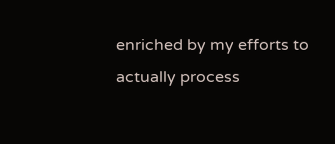enriched by my efforts to actually process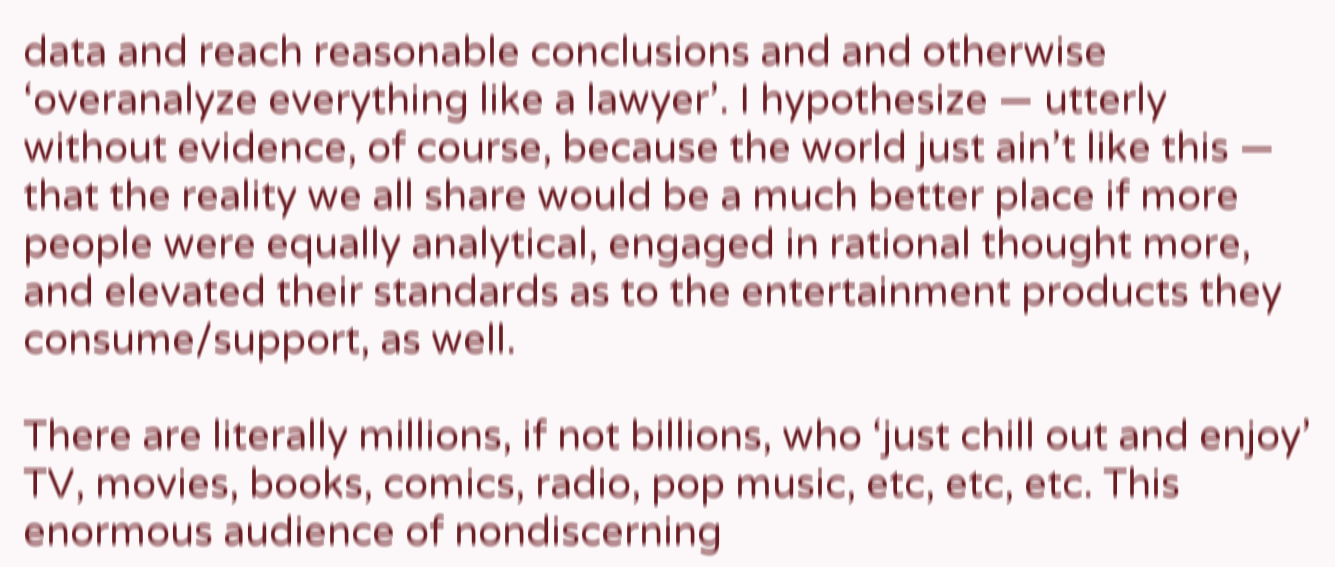data and reach reasonable conclusions and and otherwise ‘overanalyze everything like a lawyer’. I hypothesize — utterly without evidence, of course, because the world just ain’t like this — that the reality we all share would be a much better place if more people were equally analytical, engaged in rational thought more, and elevated their standards as to the entertainment products they consume/support, as well.

There are literally millions, if not billions, who ‘just chill out and enjoy’ TV, movies, books, comics, radio, pop music, etc, etc, etc. This enormous audience of nondiscerning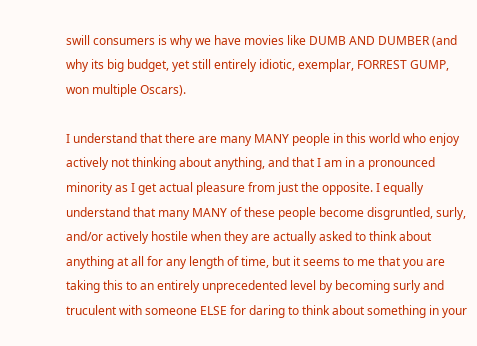swill consumers is why we have movies like DUMB AND DUMBER (and why its big budget, yet still entirely idiotic, exemplar, FORREST GUMP, won multiple Oscars).

I understand that there are many MANY people in this world who enjoy actively not thinking about anything, and that I am in a pronounced minority as I get actual pleasure from just the opposite. I equally understand that many MANY of these people become disgruntled, surly, and/or actively hostile when they are actually asked to think about anything at all for any length of time, but it seems to me that you are taking this to an entirely unprecedented level by becoming surly and truculent with someone ELSE for daring to think about something in your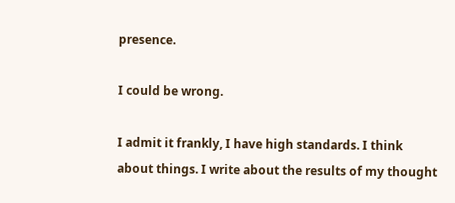presence.

I could be wrong.

I admit it frankly, I have high standards. I think about things. I write about the results of my thought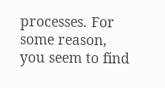processes. For some reason, you seem to find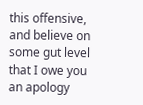this offensive, and believe on some gut level that I owe you an apology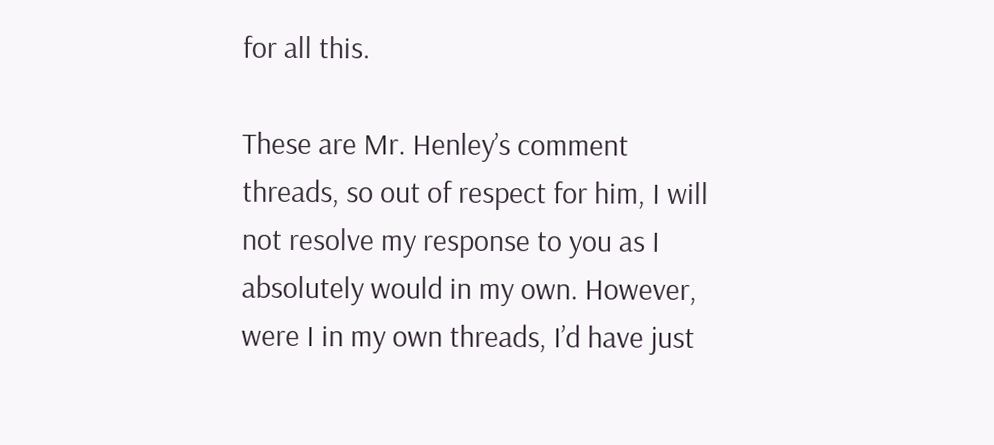for all this.

These are Mr. Henley’s comment threads, so out of respect for him, I will not resolve my response to you as I absolutely would in my own. However, were I in my own threads, I’d have just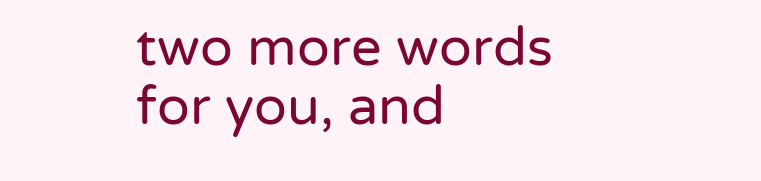two more words for you, and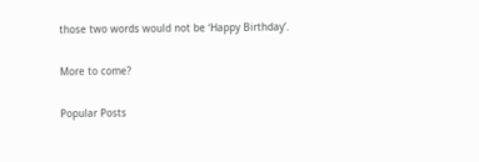those two words would not be ‘Happy Birthday’.

More to come?

Popular Posts